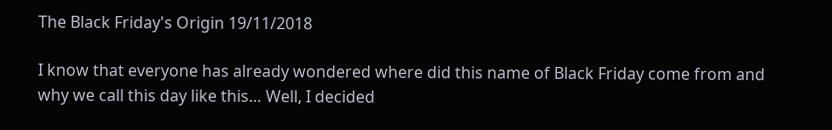The Black Friday's Origin 19/11/2018

I know that everyone has already wondered where did this name of Black Friday come from and why we call this day like this… Well, I decided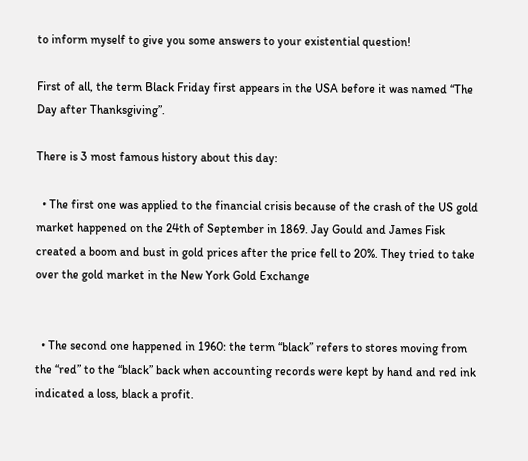to inform myself to give you some answers to your existential question!

First of all, the term Black Friday first appears in the USA before it was named “The Day after Thanksgiving”.

There is 3 most famous history about this day:

  • The first one was applied to the financial crisis because of the crash of the US gold market happened on the 24th of September in 1869. Jay Gould and James Fisk created a boom and bust in gold prices after the price fell to 20%. They tried to take over the gold market in the New York Gold Exchange


  • The second one happened in 1960: the term “black” refers to stores moving from the “red” to the “black” back when accounting records were kept by hand and red ink indicated a loss, black a profit.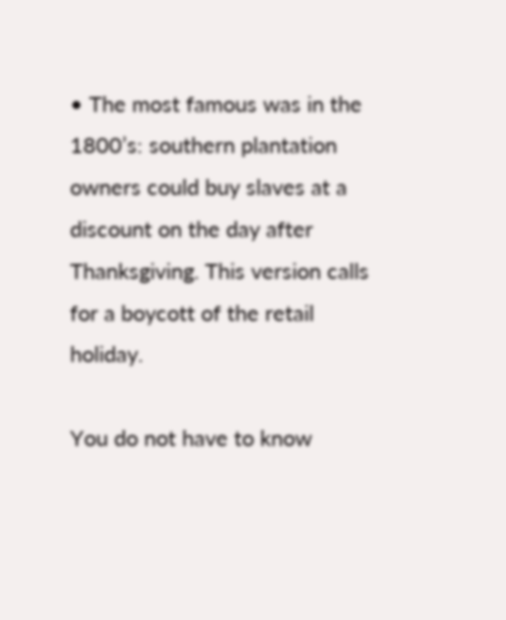• The most famous was in the 1800’s: southern plantation owners could buy slaves at a discount on the day after Thanksgiving. This version calls for a boycott of the retail holiday.

You do not have to know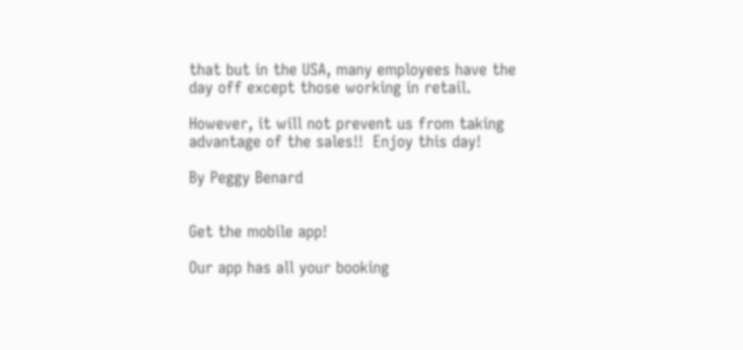that but in the USA, many employees have the day off except those working in retail.

However, it will not prevent us from taking advantage of the sales!!  Enjoy this day!

By Peggy Benard


Get the mobile app!

Our app has all your booking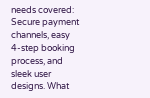needs covered: Secure payment channels, easy 4-step booking process, and sleek user designs. What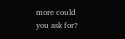more could you ask for?